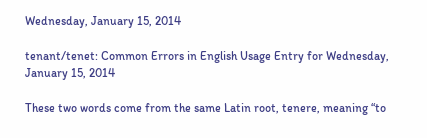Wednesday, January 15, 2014

tenant/tenet: Common Errors in English Usage Entry for Wednesday, January 15, 2014

These two words come from the same Latin root, tenere, meaning “to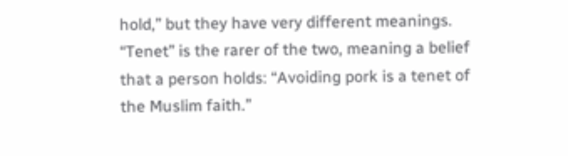hold,” but they have very different meanings. “Tenet” is the rarer of the two, meaning a belief that a person holds: “Avoiding pork is a tenet of the Muslim faith.”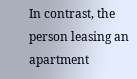In contrast, the person leasing an apartment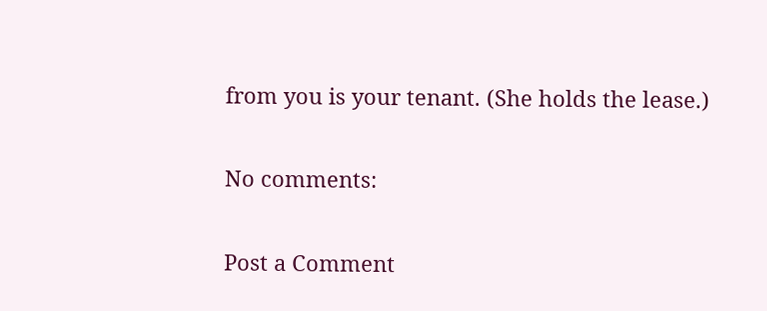from you is your tenant. (She holds the lease.)

No comments:

Post a Comment